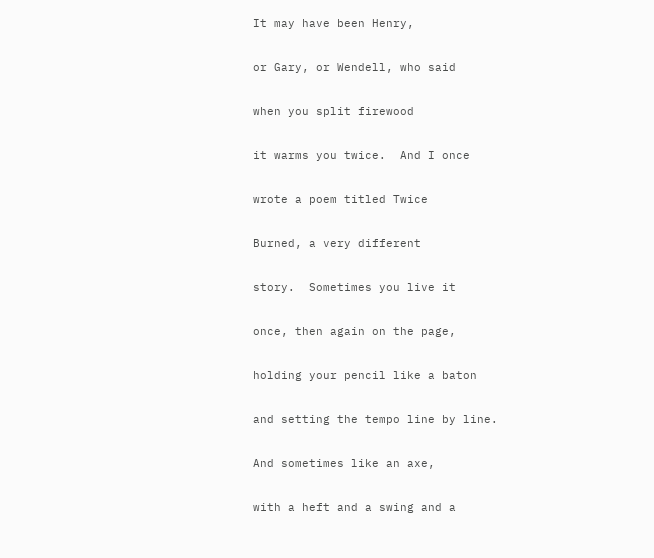It may have been Henry,

or Gary, or Wendell, who said

when you split firewood

it warms you twice.  And I once

wrote a poem titled Twice

Burned, a very different

story.  Sometimes you live it

once, then again on the page,

holding your pencil like a baton

and setting the tempo line by line.

And sometimes like an axe,

with a heft and a swing and a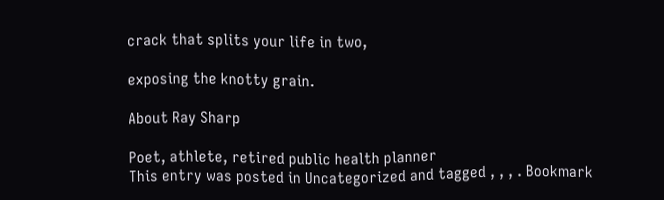crack that splits your life in two,

exposing the knotty grain.

About Ray Sharp

Poet, athlete, retired public health planner
This entry was posted in Uncategorized and tagged , , , . Bookmark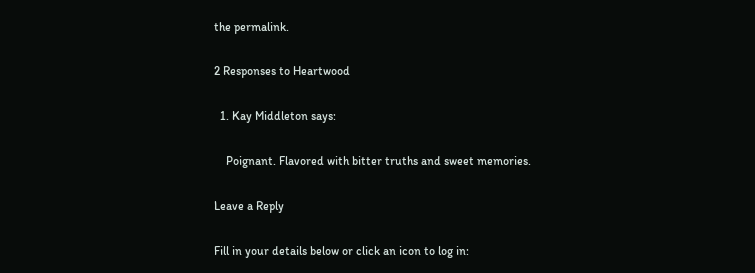the permalink.

2 Responses to Heartwood

  1. Kay Middleton says:

    Poignant. Flavored with bitter truths and sweet memories.

Leave a Reply

Fill in your details below or click an icon to log in: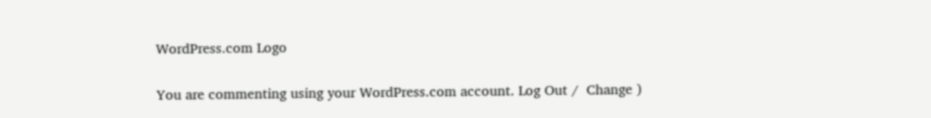WordPress.com Logo

You are commenting using your WordPress.com account. Log Out /  Change )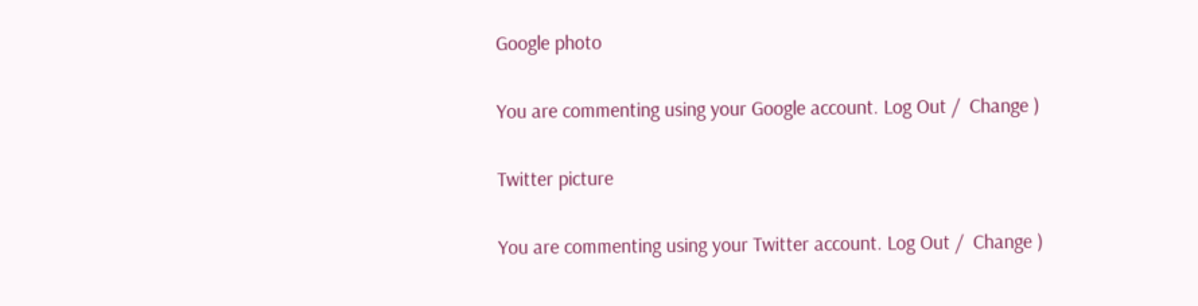Google photo

You are commenting using your Google account. Log Out /  Change )

Twitter picture

You are commenting using your Twitter account. Log Out /  Change )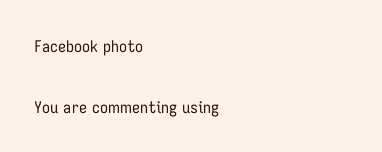Facebook photo

You are commenting using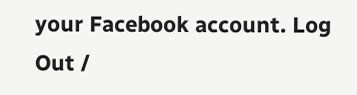your Facebook account. Log Out /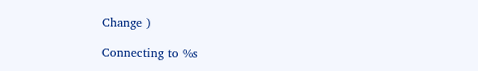Change )

Connecting to %s